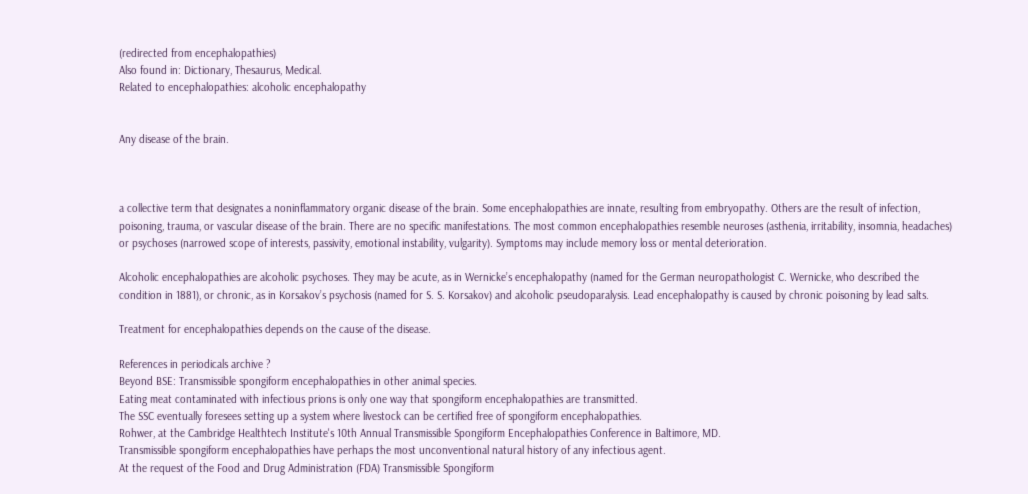(redirected from encephalopathies)
Also found in: Dictionary, Thesaurus, Medical.
Related to encephalopathies: alcoholic encephalopathy


Any disease of the brain.



a collective term that designates a noninflammatory organic disease of the brain. Some encephalopathies are innate, resulting from embryopathy. Others are the result of infection, poisoning, trauma, or vascular disease of the brain. There are no specific manifestations. The most common encephalopathies resemble neuroses (asthenia, irritability, insomnia, headaches) or psychoses (narrowed scope of interests, passivity, emotional instability, vulgarity). Symptoms may include memory loss or mental deterioration.

Alcoholic encephalopathies are alcoholic psychoses. They may be acute, as in Wernicke’s encephalopathy (named for the German neuropathologist C. Wernicke, who described the condition in 1881), or chronic, as in Korsakov’s psychosis (named for S. S. Korsakov) and alcoholic pseudoparalysis. Lead encephalopathy is caused by chronic poisoning by lead salts.

Treatment for encephalopathies depends on the cause of the disease.

References in periodicals archive ?
Beyond BSE: Transmissible spongiform encephalopathies in other animal species.
Eating meat contaminated with infectious prions is only one way that spongiform encephalopathies are transmitted.
The SSC eventually foresees setting up a system where livestock can be certified free of spongiform encephalopathies.
Rohwer, at the Cambridge Healthtech Institute's 10th Annual Transmissible Spongiform Encephalopathies Conference in Baltimore, MD.
Transmissible spongiform encephalopathies have perhaps the most unconventional natural history of any infectious agent.
At the request of the Food and Drug Administration (FDA) Transmissible Spongiform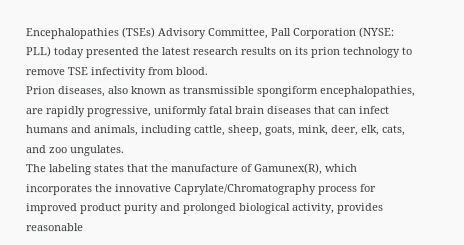Encephalopathies (TSEs) Advisory Committee, Pall Corporation (NYSE: PLL) today presented the latest research results on its prion technology to remove TSE infectivity from blood.
Prion diseases, also known as transmissible spongiform encephalopathies, are rapidly progressive, uniformly fatal brain diseases that can infect humans and animals, including cattle, sheep, goats, mink, deer, elk, cats, and zoo ungulates.
The labeling states that the manufacture of Gamunex(R), which incorporates the innovative Caprylate/Chromatography process for improved product purity and prolonged biological activity, provides reasonable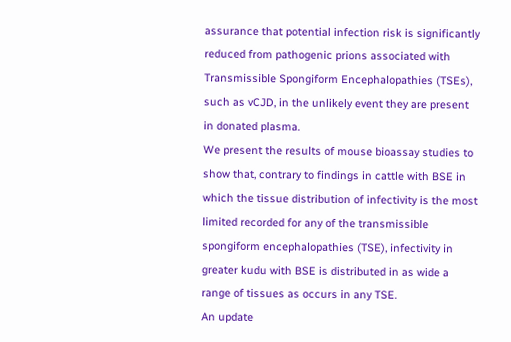assurance that potential infection risk is significantly reduced from pathogenic prions associated with Transmissible Spongiform Encephalopathies (TSEs), such as vCJD, in the unlikely event they are present in donated plasma.
We present the results of mouse bioassay studies to show that, contrary to findings in cattle with BSE in which the tissue distribution of infectivity is the most limited recorded for any of the transmissible spongiform encephalopathies (TSE), infectivity in greater kudu with BSE is distributed in as wide a range of tissues as occurs in any TSE.
An update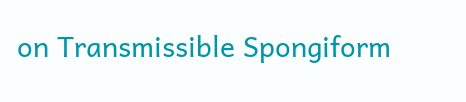on Transmissible Spongiform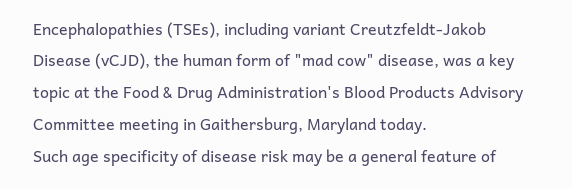Encephalopathies (TSEs), including variant Creutzfeldt-Jakob Disease (vCJD), the human form of "mad cow" disease, was a key topic at the Food & Drug Administration's Blood Products Advisory Committee meeting in Gaithersburg, Maryland today.
Such age specificity of disease risk may be a general feature of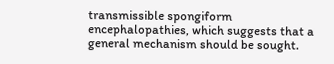transmissible spongiform encephalopathies, which suggests that a general mechanism should be sought.